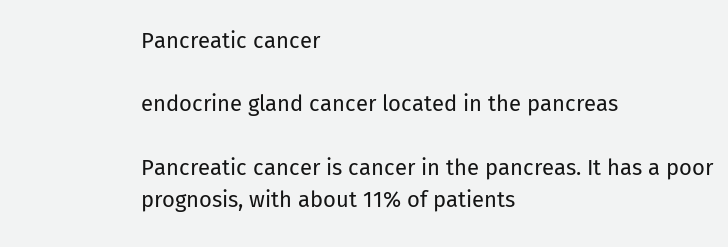Pancreatic cancer

endocrine gland cancer located in the pancreas

Pancreatic cancer is cancer in the pancreas. It has a poor prognosis, with about 11% of patients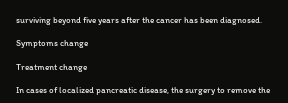surviving beyond five years after the cancer has been diagnosed.

Symptoms change

Treatment change

In cases of localized pancreatic disease, the surgery to remove the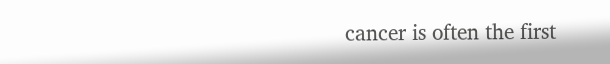cancer is often the first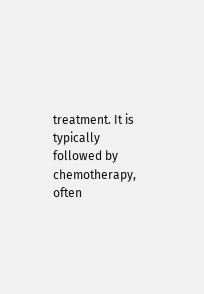treatment. It is typically followed by chemotherapy, often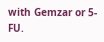with Gemzar or 5-FU.